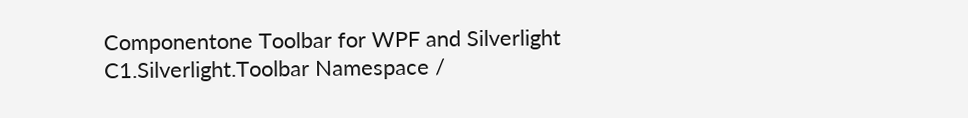Componentone Toolbar for WPF and Silverlight
C1.Silverlight.Toolbar Namespace /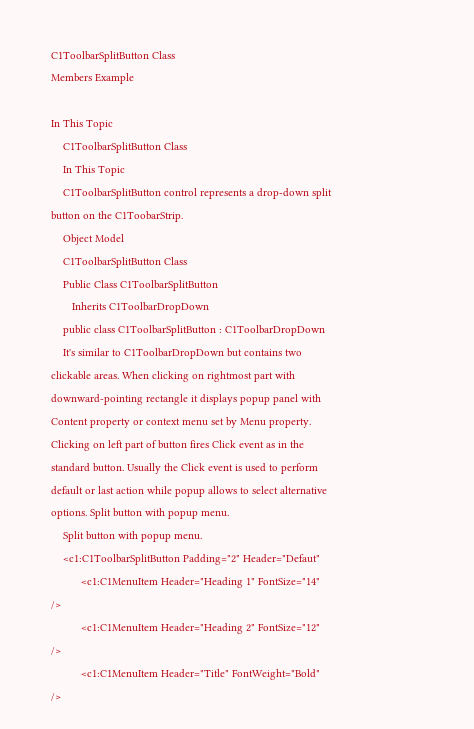C1ToolbarSplitButton Class
Members Example

In This Topic
    C1ToolbarSplitButton Class
    In This Topic
    C1ToolbarSplitButton control represents a drop-down split button on the C1ToobarStrip.
    Object Model
    C1ToolbarSplitButton Class
    Public Class C1ToolbarSplitButton
       Inherits C1ToolbarDropDown
    public class C1ToolbarSplitButton : C1ToolbarDropDown
    It's similar to C1ToolbarDropDown but contains two clickable areas. When clicking on rightmost part with downward-pointing rectangle it displays popup panel with Content property or context menu set by Menu property. Clicking on left part of button fires Click event as in the standard button. Usually the Click event is used to perform default or last action while popup allows to select alternative options. Split button with popup menu.
    Split button with popup menu.
    <c1:C1ToolbarSplitButton Padding="2" Header="Defaut"
          <c1:C1MenuItem Header="Heading 1" FontSize="14" />
          <c1:C1MenuItem Header="Heading 2" FontSize="12" />
          <c1:C1MenuItem Header="Title" FontWeight="Bold" />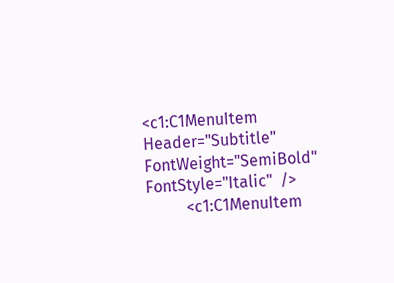<c1:C1MenuItem Header="Subtitle" FontWeight="SemiBold" FontStyle="Italic"  />
          <c1:C1MenuItem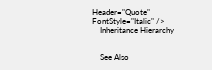Header="Quote" FontStyle="Italic" />
    Inheritance Hierarchy


    See Also